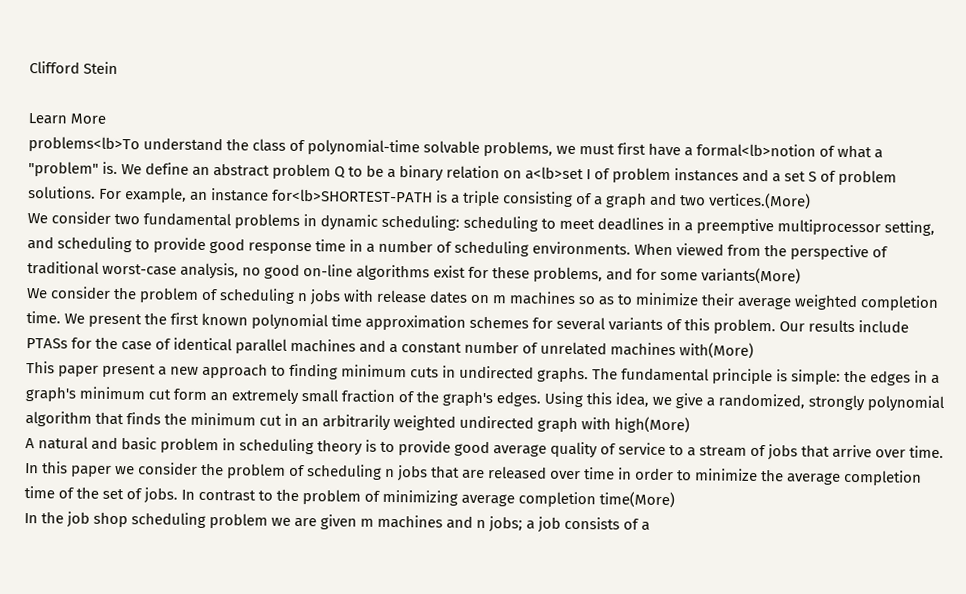Clifford Stein

Learn More
problems<lb>To understand the class of polynomial-time solvable problems, we must first have a formal<lb>notion of what a "problem" is. We define an abstract problem Q to be a binary relation on a<lb>set I of problem instances and a set S of problem solutions. For example, an instance for<lb>SHORTEST-PATH is a triple consisting of a graph and two vertices.(More)
We consider two fundamental problems in dynamic scheduling: scheduling to meet deadlines in a preemptive multiprocessor setting, and scheduling to provide good response time in a number of scheduling environments. When viewed from the perspective of traditional worst-case analysis, no good on-line algorithms exist for these problems, and for some variants(More)
We consider the problem of scheduling n jobs with release dates on m machines so as to minimize their average weighted completion time. We present the first known polynomial time approximation schemes for several variants of this problem. Our results include PTASs for the case of identical parallel machines and a constant number of unrelated machines with(More)
This paper present a new approach to finding minimum cuts in undirected graphs. The fundamental principle is simple: the edges in a graph's minimum cut form an extremely small fraction of the graph's edges. Using this idea, we give a randomized, strongly polynomial algorithm that finds the minimum cut in an arbitrarily weighted undirected graph with high(More)
A natural and basic problem in scheduling theory is to provide good average quality of service to a stream of jobs that arrive over time. In this paper we consider the problem of scheduling n jobs that are released over time in order to minimize the average completion time of the set of jobs. In contrast to the problem of minimizing average completion time(More)
In the job shop scheduling problem we are given m machines and n jobs; a job consists of a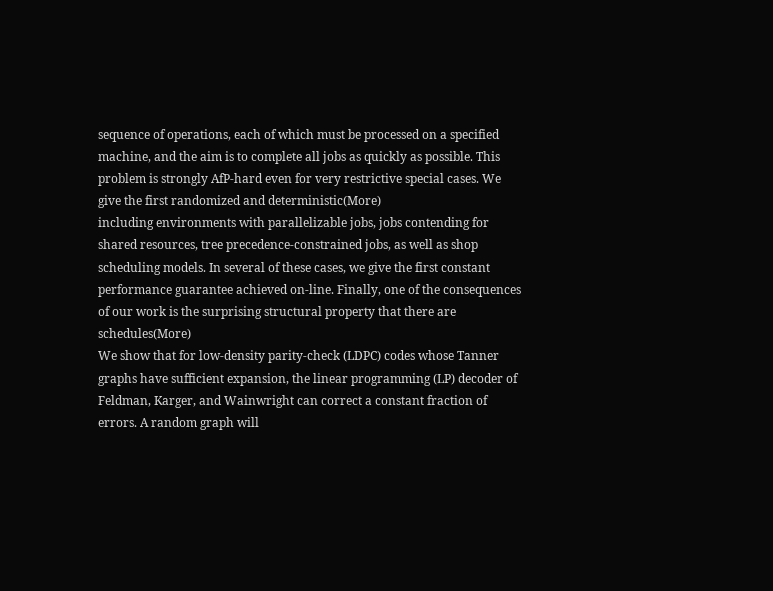sequence of operations, each of which must be processed on a specified machine, and the aim is to complete all jobs as quickly as possible. This problem is strongly AfP-hard even for very restrictive special cases. We give the first randomized and deterministic(More)
including environments with parallelizable jobs, jobs contending for shared resources, tree precedence-constrained jobs, as well as shop scheduling models. In several of these cases, we give the first constant performance guarantee achieved on-line. Finally, one of the consequences of our work is the surprising structural property that there are schedules(More)
We show that for low-density parity-check (LDPC) codes whose Tanner graphs have sufficient expansion, the linear programming (LP) decoder of Feldman, Karger, and Wainwright can correct a constant fraction of errors. A random graph will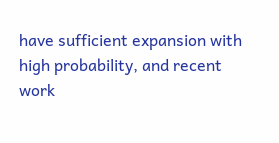have sufficient expansion with high probability, and recent work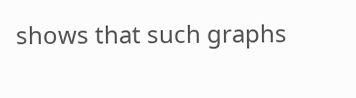shows that such graphs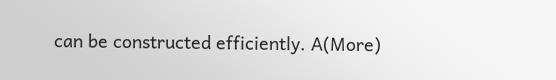can be constructed efficiently. A(More)